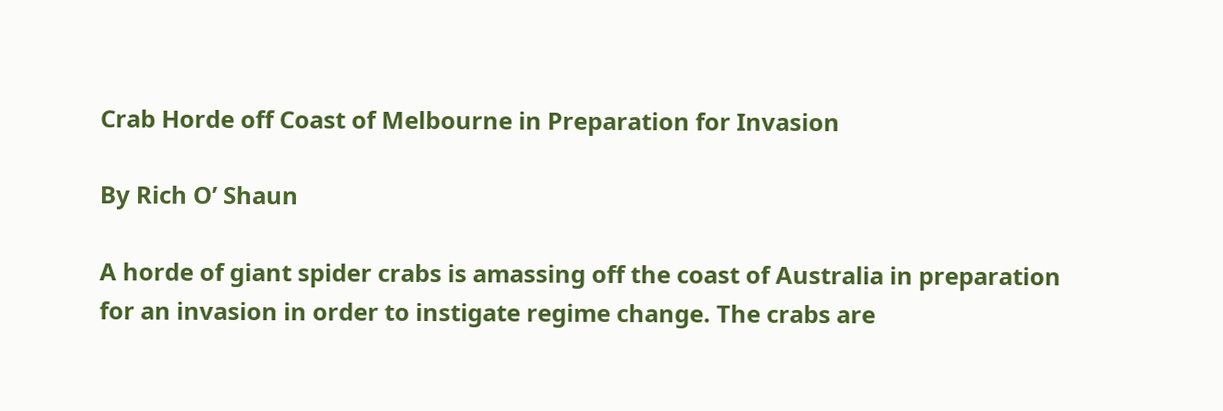Crab Horde off Coast of Melbourne in Preparation for Invasion

By Rich O’ Shaun

A horde of giant spider crabs is amassing off the coast of Australia in preparation for an invasion in order to instigate regime change. The crabs are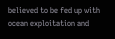believed to be fed up with ocean exploitation and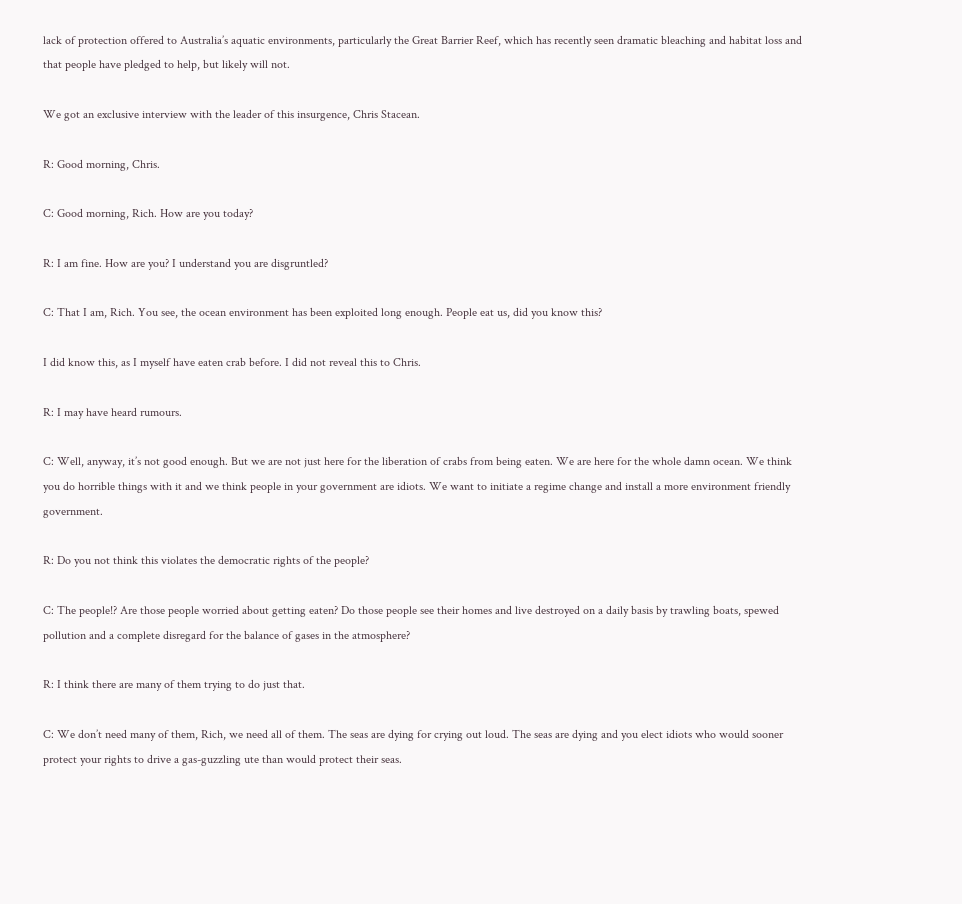lack of protection offered to Australia’s aquatic environments, particularly the Great Barrier Reef, which has recently seen dramatic bleaching and habitat loss and that people have pledged to help, but likely will not.

We got an exclusive interview with the leader of this insurgence, Chris Stacean.

R: Good morning, Chris.

C: Good morning, Rich. How are you today?

R: I am fine. How are you? I understand you are disgruntled?

C: That I am, Rich. You see, the ocean environment has been exploited long enough. People eat us, did you know this?

I did know this, as I myself have eaten crab before. I did not reveal this to Chris.

R: I may have heard rumours.

C: Well, anyway, it’s not good enough. But we are not just here for the liberation of crabs from being eaten. We are here for the whole damn ocean. We think you do horrible things with it and we think people in your government are idiots. We want to initiate a regime change and install a more environment friendly government.

R: Do you not think this violates the democratic rights of the people?

C: The people!? Are those people worried about getting eaten? Do those people see their homes and live destroyed on a daily basis by trawling boats, spewed pollution and a complete disregard for the balance of gases in the atmosphere?

R: I think there are many of them trying to do just that.

C: We don’t need many of them, Rich, we need all of them. The seas are dying for crying out loud. The seas are dying and you elect idiots who would sooner protect your rights to drive a gas-guzzling ute than would protect their seas.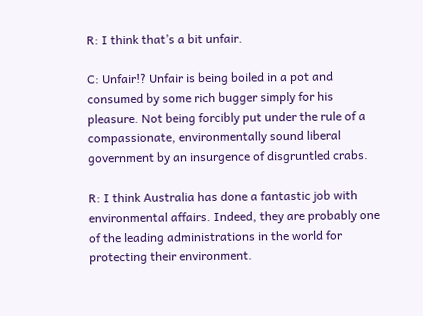R: I think that’s a bit unfair.

C: Unfair!? Unfair is being boiled in a pot and consumed by some rich bugger simply for his pleasure. Not being forcibly put under the rule of a compassionate, environmentally sound liberal government by an insurgence of disgruntled crabs.

R: I think Australia has done a fantastic job with environmental affairs. Indeed, they are probably one of the leading administrations in the world for protecting their environment.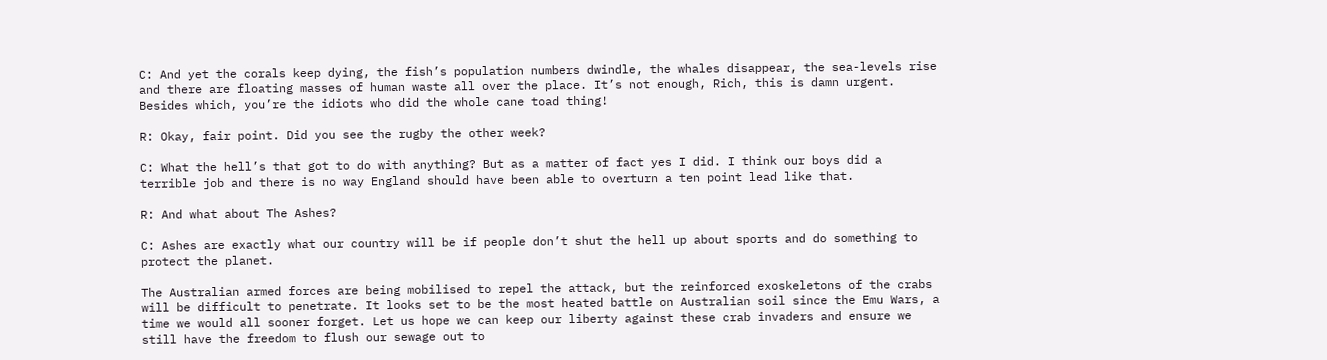C: And yet the corals keep dying, the fish’s population numbers dwindle, the whales disappear, the sea-levels rise and there are floating masses of human waste all over the place. It’s not enough, Rich, this is damn urgent. Besides which, you’re the idiots who did the whole cane toad thing!

R: Okay, fair point. Did you see the rugby the other week?

C: What the hell’s that got to do with anything? But as a matter of fact yes I did. I think our boys did a terrible job and there is no way England should have been able to overturn a ten point lead like that.

R: And what about The Ashes?

C: Ashes are exactly what our country will be if people don’t shut the hell up about sports and do something to protect the planet.

The Australian armed forces are being mobilised to repel the attack, but the reinforced exoskeletons of the crabs will be difficult to penetrate. It looks set to be the most heated battle on Australian soil since the Emu Wars, a time we would all sooner forget. Let us hope we can keep our liberty against these crab invaders and ensure we still have the freedom to flush our sewage out to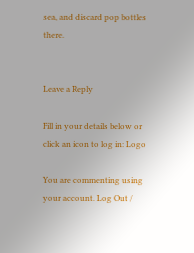sea, and discard pop bottles there.


Leave a Reply

Fill in your details below or click an icon to log in: Logo

You are commenting using your account. Log Out /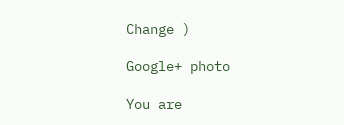Change )

Google+ photo

You are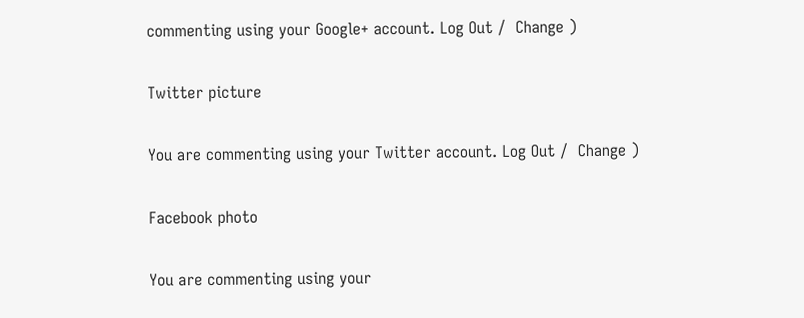commenting using your Google+ account. Log Out /  Change )

Twitter picture

You are commenting using your Twitter account. Log Out /  Change )

Facebook photo

You are commenting using your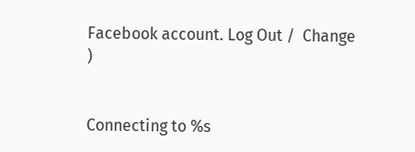Facebook account. Log Out /  Change )


Connecting to %s